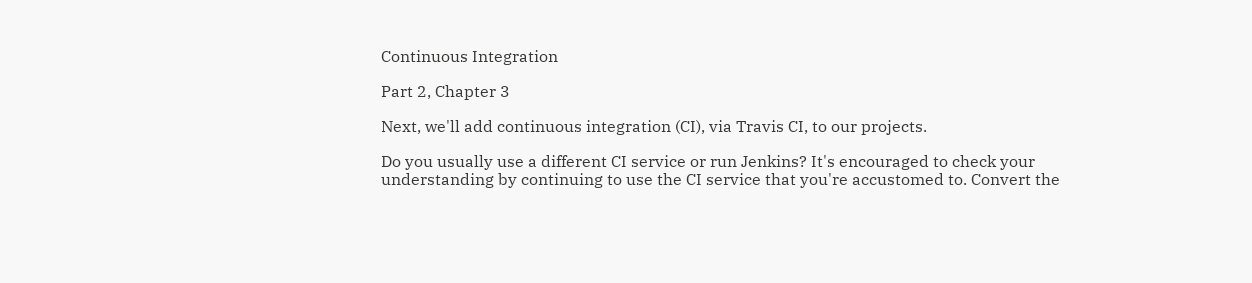Continuous Integration

Part 2, Chapter 3

Next, we'll add continuous integration (CI), via Travis CI, to our projects.

Do you usually use a different CI service or run Jenkins? It's encouraged to check your understanding by continuing to use the CI service that you're accustomed to. Convert the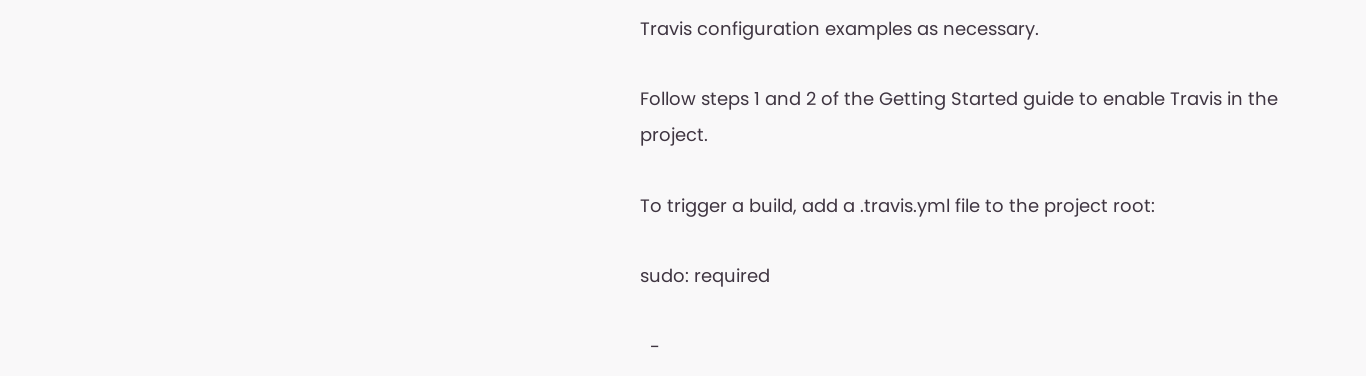Travis configuration examples as necessary.

Follow steps 1 and 2 of the Getting Started guide to enable Travis in the project.

To trigger a build, add a .travis.yml file to the project root:

sudo: required

  -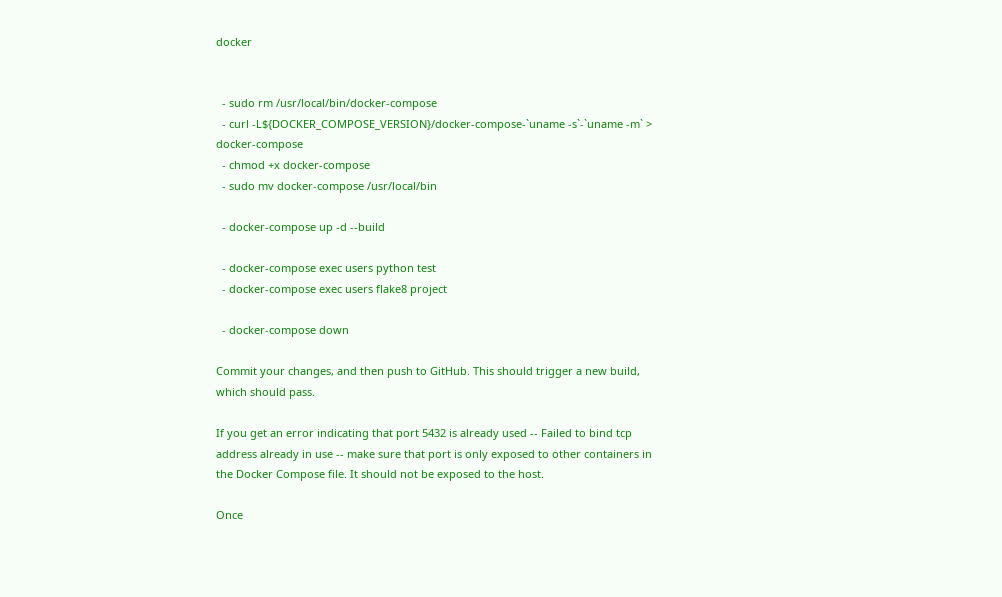docker


  - sudo rm /usr/local/bin/docker-compose
  - curl -L${DOCKER_COMPOSE_VERSION}/docker-compose-`uname -s`-`uname -m` > docker-compose
  - chmod +x docker-compose
  - sudo mv docker-compose /usr/local/bin

  - docker-compose up -d --build

  - docker-compose exec users python test
  - docker-compose exec users flake8 project

  - docker-compose down

Commit your changes, and then push to GitHub. This should trigger a new build, which should pass.

If you get an error indicating that port 5432 is already used -- Failed to bind tcp address already in use -- make sure that port is only exposed to other containers in the Docker Compose file. It should not be exposed to the host.

Once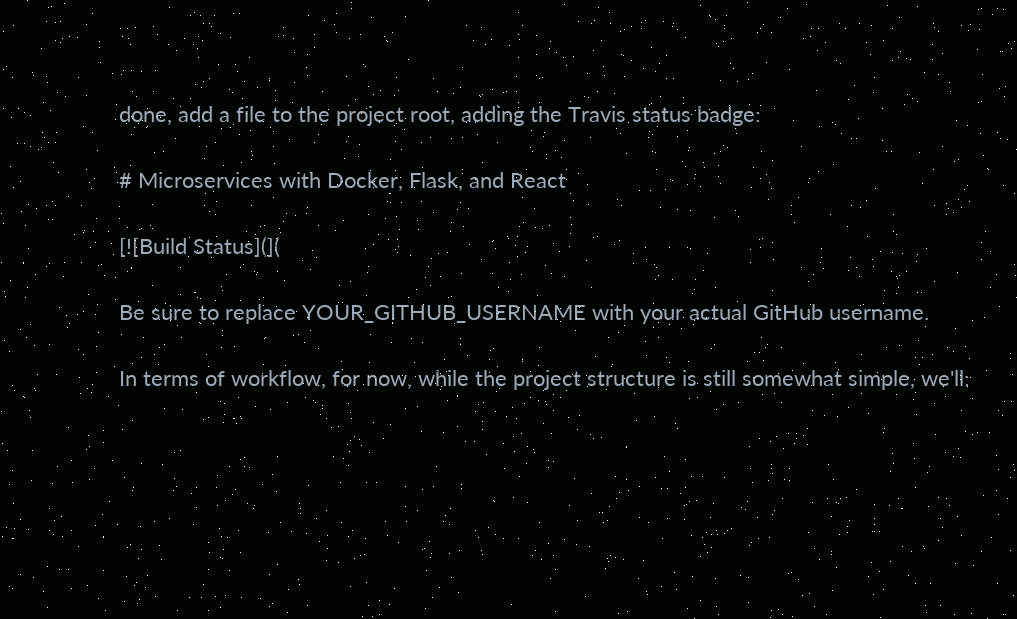done, add a file to the project root, adding the Travis status badge:

# Microservices with Docker, Flask, and React

[![Build Status](](

Be sure to replace YOUR_GITHUB_USERNAME with your actual GitHub username.

In terms of workflow, for now, while the project structure is still somewhat simple, we'll: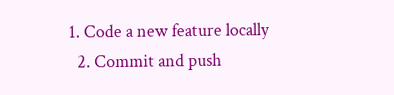1. Code a new feature locally
  2. Commit and push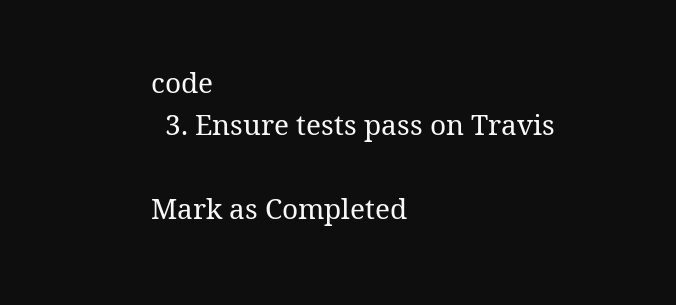code
  3. Ensure tests pass on Travis

Mark as Completed